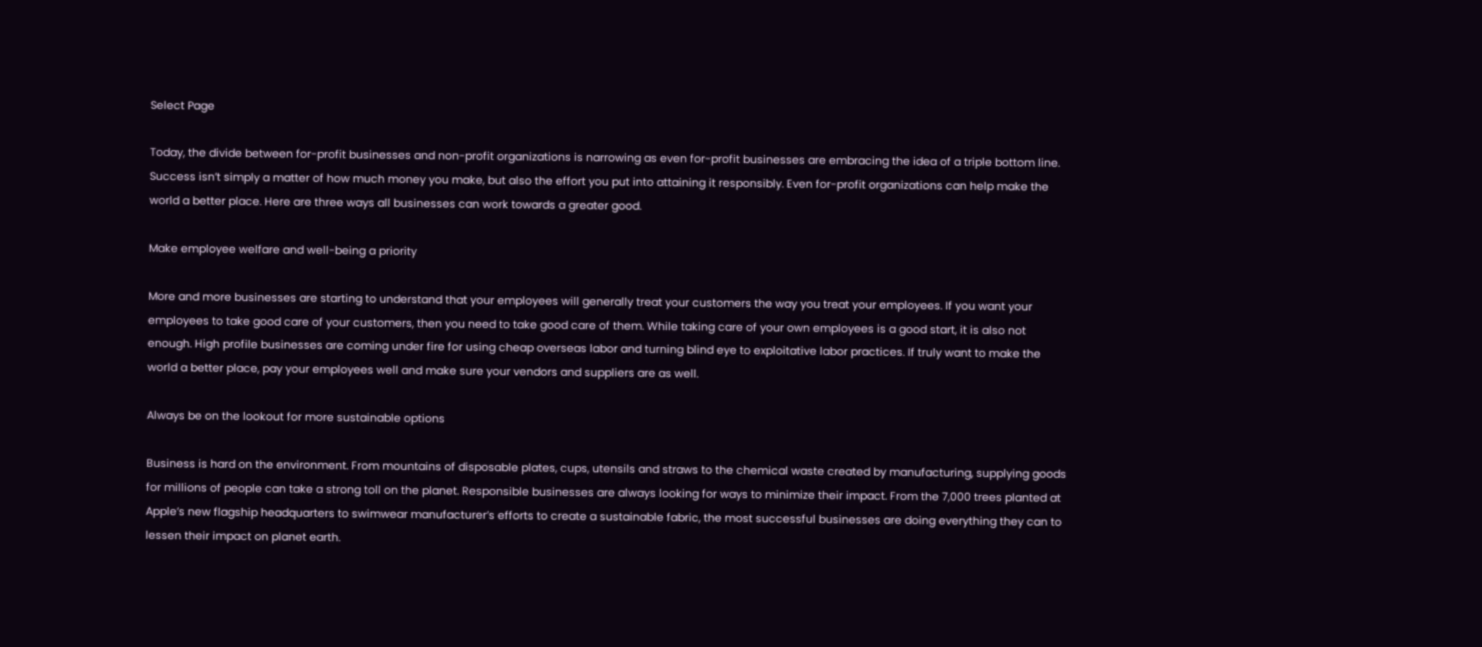Select Page

Today, the divide between for-profit businesses and non-profit organizations is narrowing as even for-profit businesses are embracing the idea of a triple bottom line. Success isn’t simply a matter of how much money you make, but also the effort you put into attaining it responsibly. Even for-profit organizations can help make the world a better place. Here are three ways all businesses can work towards a greater good.

Make employee welfare and well-being a priority

More and more businesses are starting to understand that your employees will generally treat your customers the way you treat your employees. If you want your employees to take good care of your customers, then you need to take good care of them. While taking care of your own employees is a good start, it is also not enough. High profile businesses are coming under fire for using cheap overseas labor and turning blind eye to exploitative labor practices. If truly want to make the world a better place, pay your employees well and make sure your vendors and suppliers are as well.

Always be on the lookout for more sustainable options

Business is hard on the environment. From mountains of disposable plates, cups, utensils and straws to the chemical waste created by manufacturing, supplying goods for millions of people can take a strong toll on the planet. Responsible businesses are always looking for ways to minimize their impact. From the 7,000 trees planted at Apple’s new flagship headquarters to swimwear manufacturer’s efforts to create a sustainable fabric, the most successful businesses are doing everything they can to lessen their impact on planet earth.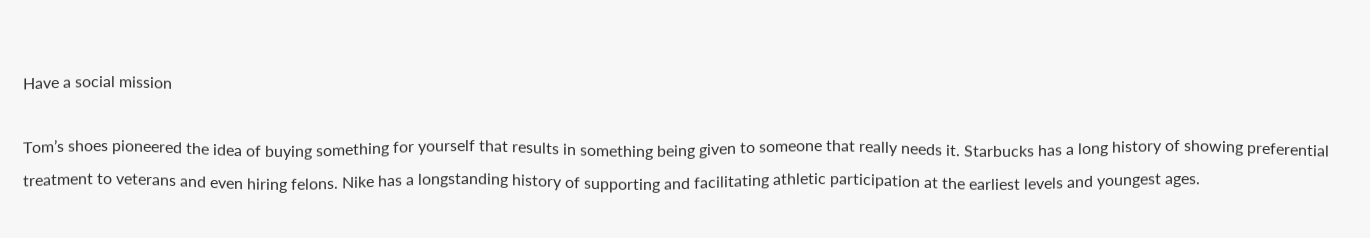Have a social mission

Tom’s shoes pioneered the idea of buying something for yourself that results in something being given to someone that really needs it. Starbucks has a long history of showing preferential treatment to veterans and even hiring felons. Nike has a longstanding history of supporting and facilitating athletic participation at the earliest levels and youngest ages.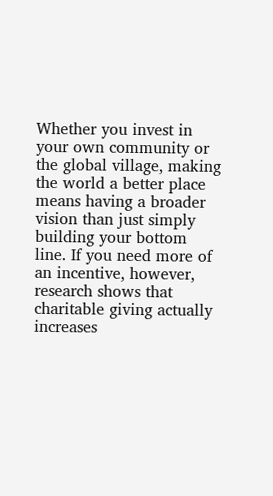Whether you invest in your own community or the global village, making the world a better place means having a broader vision than just simply building your bottom line. If you need more of an incentive, however, research shows that charitable giving actually increases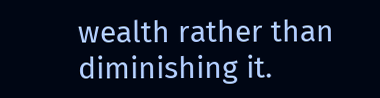wealth rather than diminishing it.